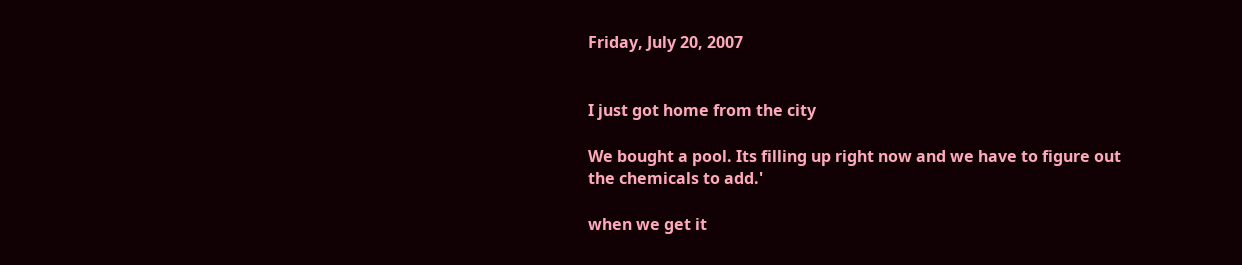Friday, July 20, 2007


I just got home from the city

We bought a pool. Its filling up right now and we have to figure out the chemicals to add.'

when we get it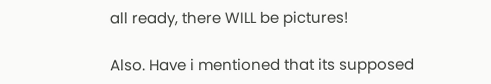all ready, there WILL be pictures!

Also. Have i mentioned that its supposed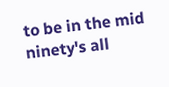to be in the mid ninety's all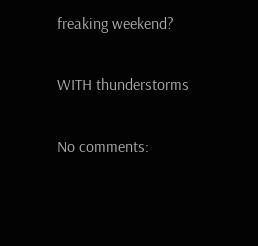freaking weekend?

WITH thunderstorms

No comments: